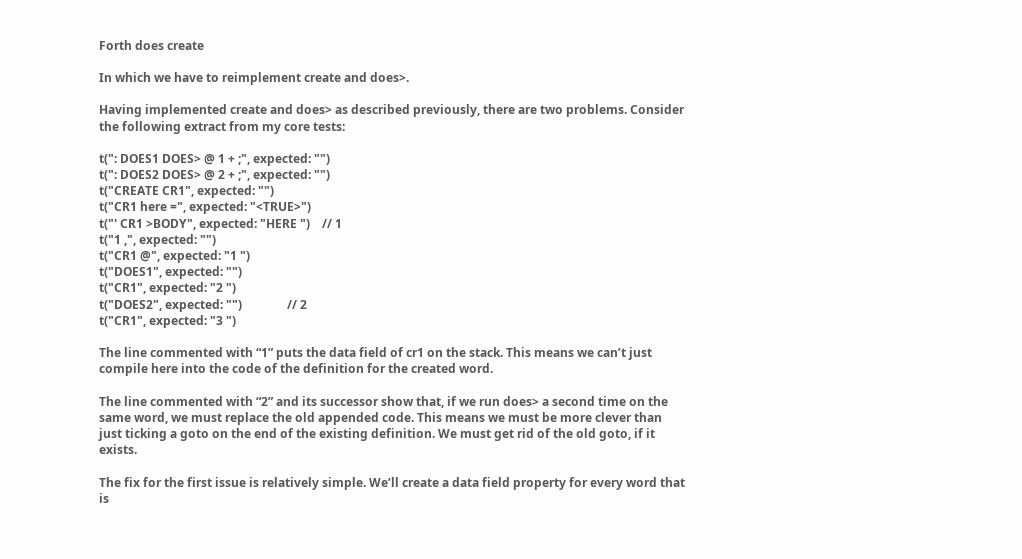Forth does create

In which we have to reimplement create and does>.

Having implemented create and does> as described previously, there are two problems. Consider the following extract from my core tests:

t(": DOES1 DOES> @ 1 + ;", expected: "")
t(": DOES2 DOES> @ 2 + ;", expected: "")
t("CREATE CR1", expected: "")
t("CR1 here =", expected: "<TRUE>")
t("' CR1 >BODY", expected: "HERE ")    // 1
t("1 ,", expected: "")
t("CR1 @", expected: "1 ")
t("DOES1", expected: "")
t("CR1", expected: "2 ")
t("DOES2", expected: "")               // 2
t("CR1", expected: "3 ")

The line commented with “1” puts the data field of cr1 on the stack. This means we can’t just compile here into the code of the definition for the created word.

The line commented with “2” and its successor show that, if we run does> a second time on the same word, we must replace the old appended code. This means we must be more clever than just ticking a goto on the end of the existing definition. We must get rid of the old goto, if it exists.

The fix for the first issue is relatively simple. We’ll create a data field property for every word that is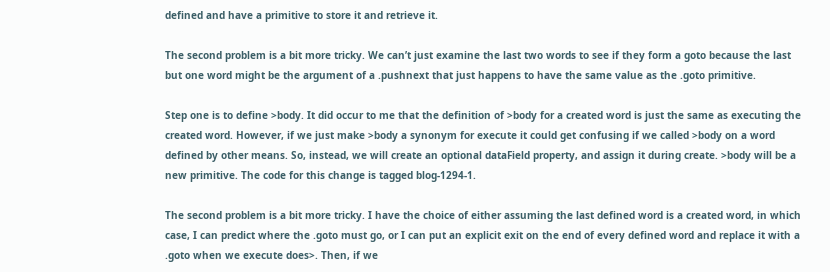defined and have a primitive to store it and retrieve it.

The second problem is a bit more tricky. We can’t just examine the last two words to see if they form a goto because the last but one word might be the argument of a .pushnext that just happens to have the same value as the .goto primitive.

Step one is to define >body. It did occur to me that the definition of >body for a created word is just the same as executing the created word. However, if we just make >body a synonym for execute it could get confusing if we called >body on a word defined by other means. So, instead, we will create an optional dataField property, and assign it during create. >body will be a new primitive. The code for this change is tagged blog-1294-1.

The second problem is a bit more tricky. I have the choice of either assuming the last defined word is a created word, in which case, I can predict where the .goto must go, or I can put an explicit exit on the end of every defined word and replace it with a .goto when we execute does>. Then, if we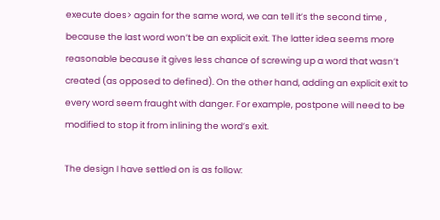execute does> again for the same word, we can tell it’s the second time , because the last word won’t be an explicit exit. The latter idea seems more reasonable because it gives less chance of screwing up a word that wasn’t created (as opposed to defined). On the other hand, adding an explicit exit to every word seem fraught with danger. For example, postpone will need to be modified to stop it from inlining the word’s exit.

The design I have settled on is as follow: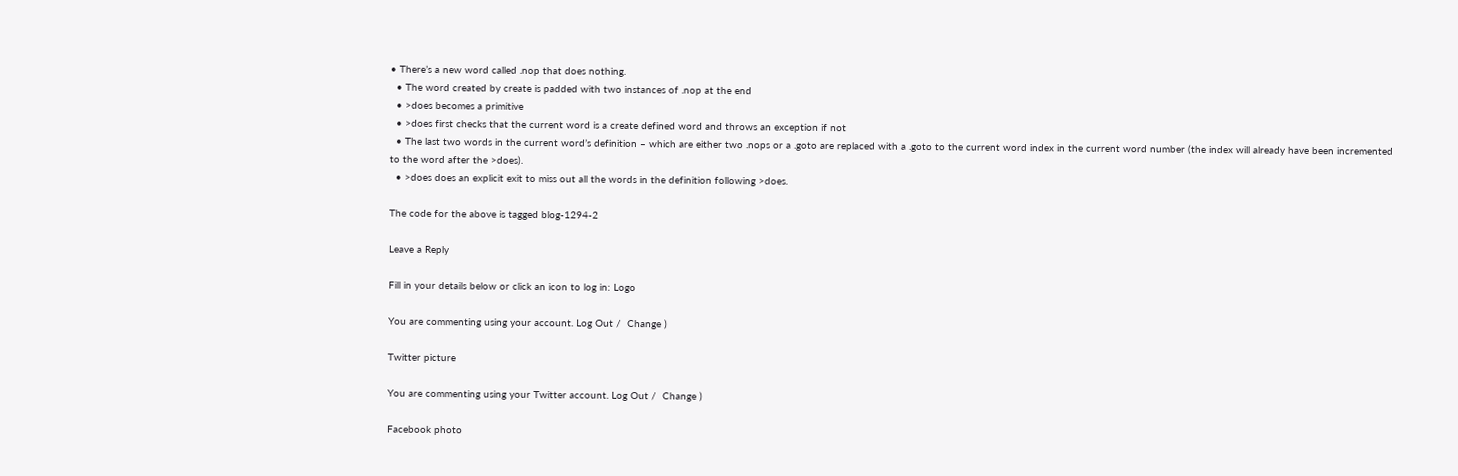• There’s a new word called .nop that does nothing.
  • The word created by create is padded with two instances of .nop at the end
  • >does becomes a primitive
  • >does first checks that the current word is a create defined word and throws an exception if not
  • The last two words in the current word’s definition – which are either two .nops or a .goto are replaced with a .goto to the current word index in the current word number (the index will already have been incremented to the word after the >does).
  • >does does an explicit exit to miss out all the words in the definition following >does.

The code for the above is tagged blog-1294-2

Leave a Reply

Fill in your details below or click an icon to log in: Logo

You are commenting using your account. Log Out /  Change )

Twitter picture

You are commenting using your Twitter account. Log Out /  Change )

Facebook photo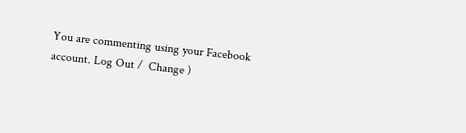You are commenting using your Facebook account. Log Out /  Change )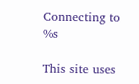Connecting to %s

This site uses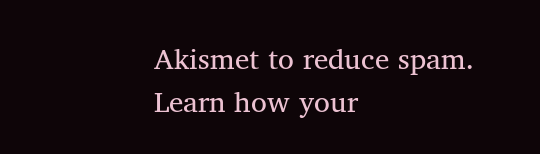Akismet to reduce spam. Learn how your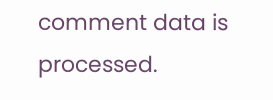comment data is processed.